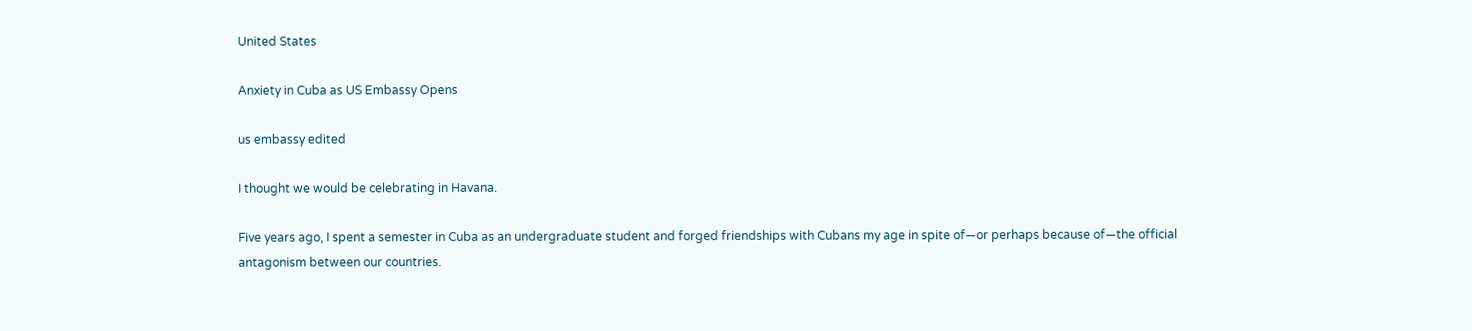United States

Anxiety in Cuba as US Embassy Opens

us embassy edited

I thought we would be celebrating in Havana.

Five years ago, I spent a semester in Cuba as an undergraduate student and forged friendships with Cubans my age in spite of—or perhaps because of—the official antagonism between our countries.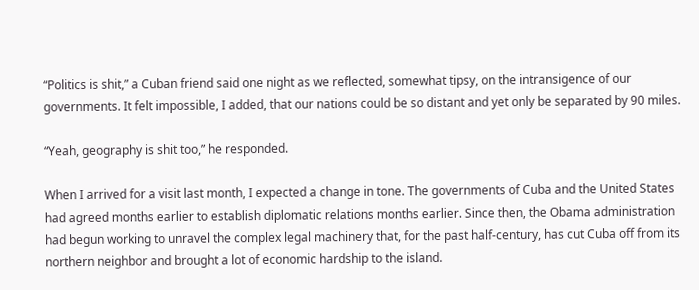“Politics is shit,” a Cuban friend said one night as we reflected, somewhat tipsy, on the intransigence of our governments. It felt impossible, I added, that our nations could be so distant and yet only be separated by 90 miles.

“Yeah, geography is shit too,” he responded.

When I arrived for a visit last month, I expected a change in tone. The governments of Cuba and the United States had agreed months earlier to establish diplomatic relations months earlier. Since then, the Obama administration had begun working to unravel the complex legal machinery that, for the past half-century, has cut Cuba off from its northern neighbor and brought a lot of economic hardship to the island.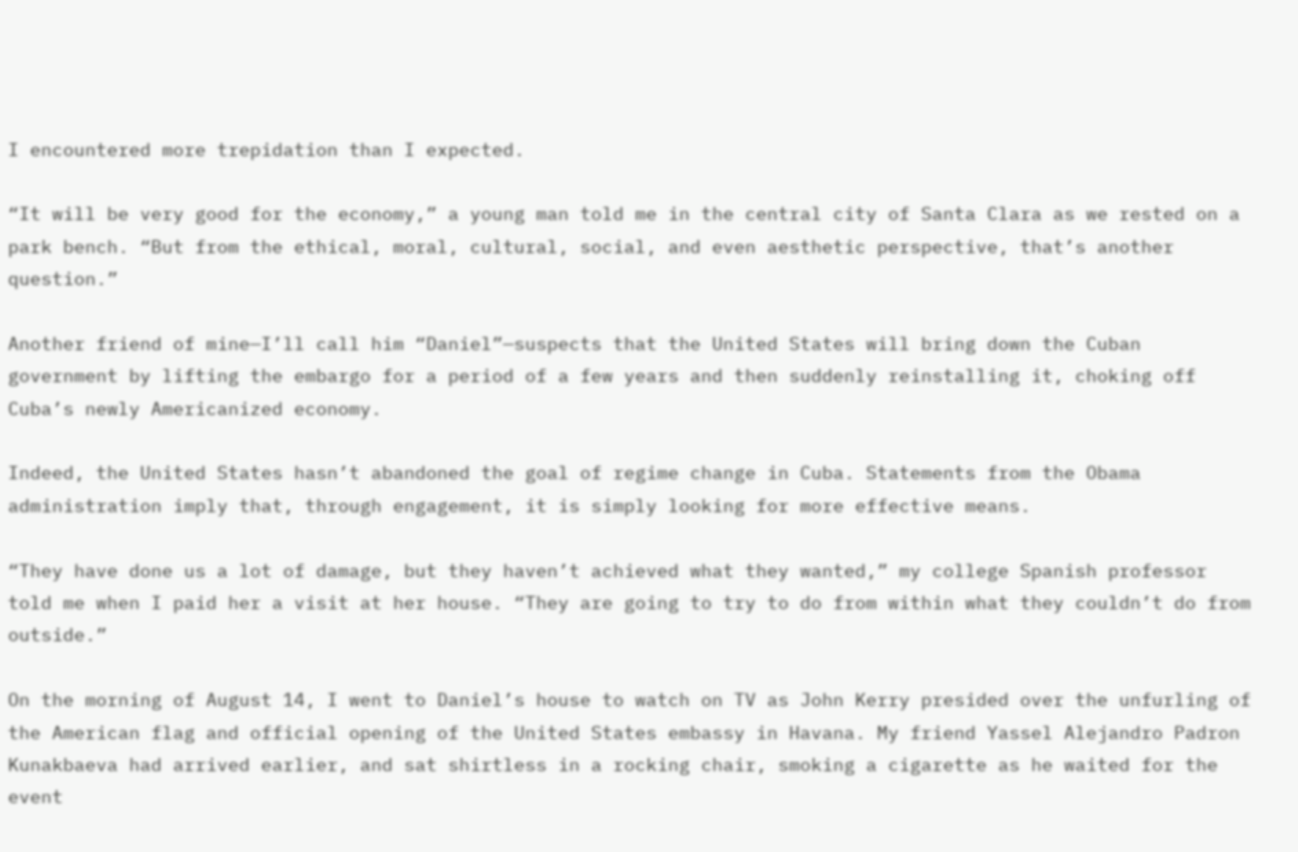I encountered more trepidation than I expected.

“It will be very good for the economy,” a young man told me in the central city of Santa Clara as we rested on a park bench. “But from the ethical, moral, cultural, social, and even aesthetic perspective, that’s another question.”

Another friend of mine—I’ll call him “Daniel”—suspects that the United States will bring down the Cuban government by lifting the embargo for a period of a few years and then suddenly reinstalling it, choking off Cuba’s newly Americanized economy.

Indeed, the United States hasn’t abandoned the goal of regime change in Cuba. Statements from the Obama administration imply that, through engagement, it is simply looking for more effective means.

“They have done us a lot of damage, but they haven’t achieved what they wanted,” my college Spanish professor told me when I paid her a visit at her house. “They are going to try to do from within what they couldn’t do from outside.”

On the morning of August 14, I went to Daniel’s house to watch on TV as John Kerry presided over the unfurling of the American flag and official opening of the United States embassy in Havana. My friend Yassel Alejandro Padron Kunakbaeva had arrived earlier, and sat shirtless in a rocking chair, smoking a cigarette as he waited for the event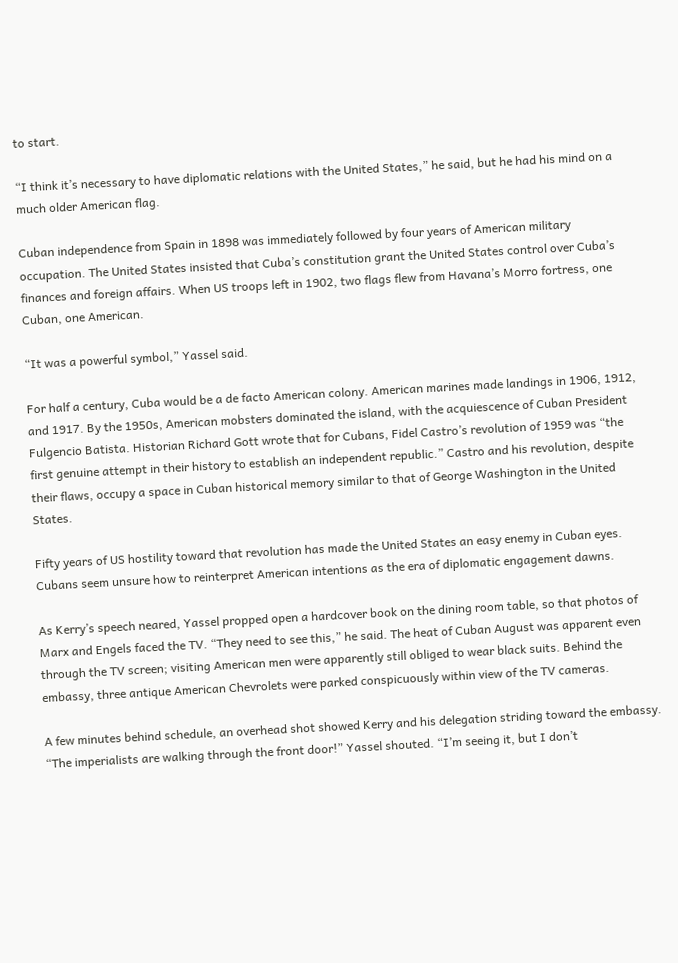to start.

“I think it’s necessary to have diplomatic relations with the United States,” he said, but he had his mind on a much older American flag.

Cuban independence from Spain in 1898 was immediately followed by four years of American military occupation. The United States insisted that Cuba’s constitution grant the United States control over Cuba’s finances and foreign affairs. When US troops left in 1902, two flags flew from Havana’s Morro fortress, one Cuban, one American.

“It was a powerful symbol,” Yassel said.

For half a century, Cuba would be a de facto American colony. American marines made landings in 1906, 1912, and 1917. By the 1950s, American mobsters dominated the island, with the acquiescence of Cuban President Fulgencio Batista. Historian Richard Gott wrote that for Cubans, Fidel Castro’s revolution of 1959 was “the first genuine attempt in their history to establish an independent republic.” Castro and his revolution, despite their flaws, occupy a space in Cuban historical memory similar to that of George Washington in the United States.

Fifty years of US hostility toward that revolution has made the United States an easy enemy in Cuban eyes. Cubans seem unsure how to reinterpret American intentions as the era of diplomatic engagement dawns.

As Kerry’s speech neared, Yassel propped open a hardcover book on the dining room table, so that photos of Marx and Engels faced the TV. “They need to see this,” he said. The heat of Cuban August was apparent even through the TV screen; visiting American men were apparently still obliged to wear black suits. Behind the embassy, three antique American Chevrolets were parked conspicuously within view of the TV cameras.

A few minutes behind schedule, an overhead shot showed Kerry and his delegation striding toward the embassy. “The imperialists are walking through the front door!” Yassel shouted. “I’m seeing it, but I don’t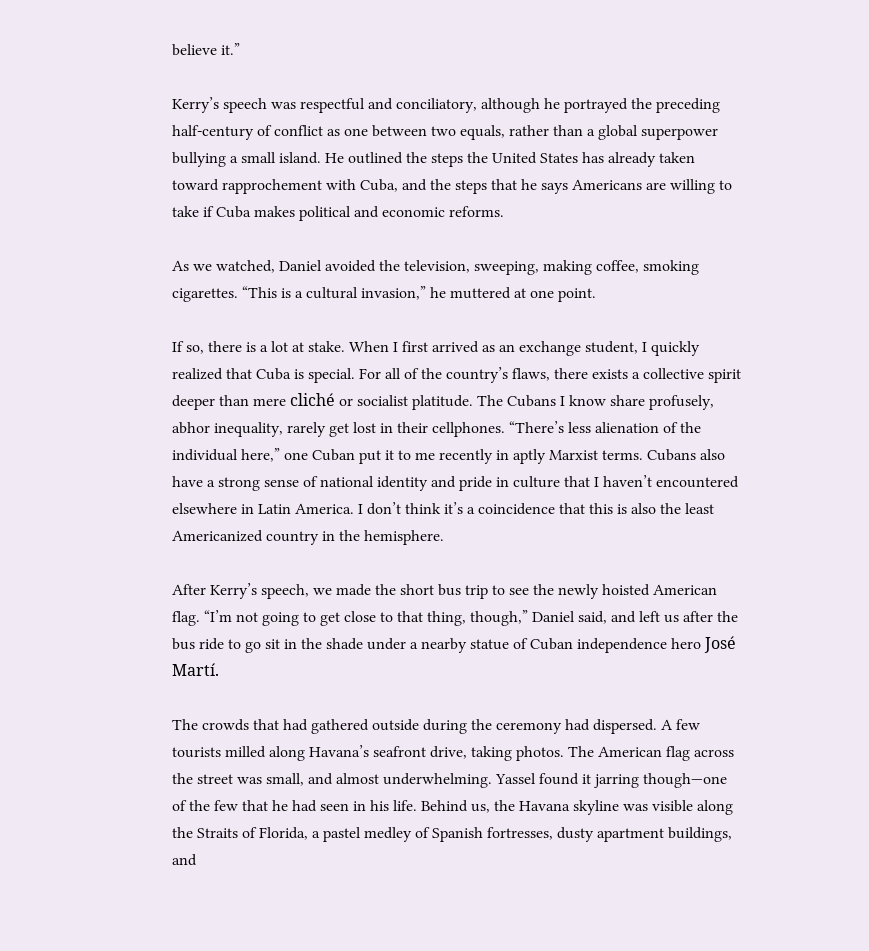believe it.”

Kerry’s speech was respectful and conciliatory, although he portrayed the preceding half-century of conflict as one between two equals, rather than a global superpower bullying a small island. He outlined the steps the United States has already taken toward rapprochement with Cuba, and the steps that he says Americans are willing to take if Cuba makes political and economic reforms.

As we watched, Daniel avoided the television, sweeping, making coffee, smoking cigarettes. “This is a cultural invasion,” he muttered at one point.

If so, there is a lot at stake. When I first arrived as an exchange student, I quickly realized that Cuba is special. For all of the country’s flaws, there exists a collective spirit deeper than mere cliché or socialist platitude. The Cubans I know share profusely, abhor inequality, rarely get lost in their cellphones. “There’s less alienation of the individual here,” one Cuban put it to me recently in aptly Marxist terms. Cubans also have a strong sense of national identity and pride in culture that I haven’t encountered elsewhere in Latin America. I don’t think it’s a coincidence that this is also the least Americanized country in the hemisphere.

After Kerry’s speech, we made the short bus trip to see the newly hoisted American flag. “I’m not going to get close to that thing, though,” Daniel said, and left us after the bus ride to go sit in the shade under a nearby statue of Cuban independence hero José Martí.

The crowds that had gathered outside during the ceremony had dispersed. A few tourists milled along Havana’s seafront drive, taking photos. The American flag across the street was small, and almost underwhelming. Yassel found it jarring though—one of the few that he had seen in his life. Behind us, the Havana skyline was visible along the Straits of Florida, a pastel medley of Spanish fortresses, dusty apartment buildings, and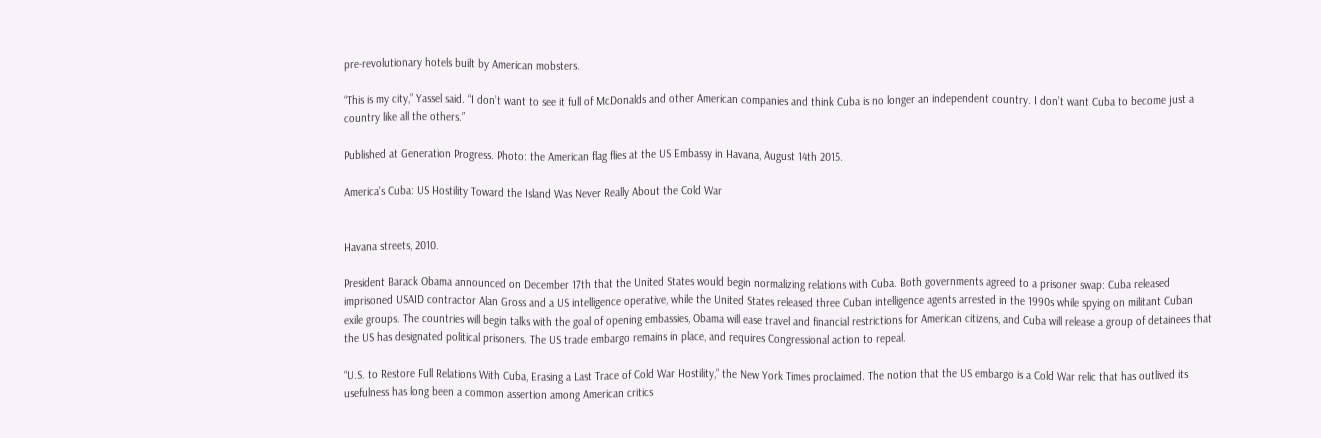pre-revolutionary hotels built by American mobsters.

“This is my city,” Yassel said. “I don’t want to see it full of McDonalds and other American companies and think Cuba is no longer an independent country. I don’t want Cuba to become just a country like all the others.”

Published at Generation Progress. Photo: the American flag flies at the US Embassy in Havana, August 14th 2015.

America’s Cuba: US Hostility Toward the Island Was Never Really About the Cold War


Havana streets, 2010.

President Barack Obama announced on December 17th that the United States would begin normalizing relations with Cuba. Both governments agreed to a prisoner swap: Cuba released imprisoned USAID contractor Alan Gross and a US intelligence operative, while the United States released three Cuban intelligence agents arrested in the 1990s while spying on militant Cuban exile groups. The countries will begin talks with the goal of opening embassies, Obama will ease travel and financial restrictions for American citizens, and Cuba will release a group of detainees that the US has designated political prisoners. The US trade embargo remains in place, and requires Congressional action to repeal.

“U.S. to Restore Full Relations With Cuba, Erasing a Last Trace of Cold War Hostility,” the New York Times proclaimed. The notion that the US embargo is a Cold War relic that has outlived its usefulness has long been a common assertion among American critics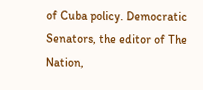of Cuba policy. Democratic Senators, the editor of The Nation,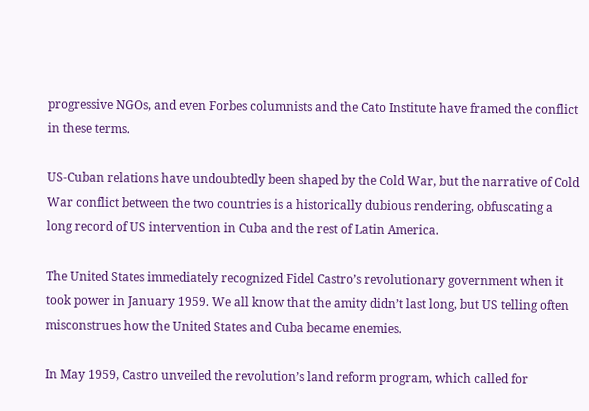progressive NGOs, and even Forbes columnists and the Cato Institute have framed the conflict in these terms.

US-Cuban relations have undoubtedly been shaped by the Cold War, but the narrative of Cold War conflict between the two countries is a historically dubious rendering, obfuscating a long record of US intervention in Cuba and the rest of Latin America.

The United States immediately recognized Fidel Castro’s revolutionary government when it took power in January 1959. We all know that the amity didn’t last long, but US telling often misconstrues how the United States and Cuba became enemies.

In May 1959, Castro unveiled the revolution’s land reform program, which called for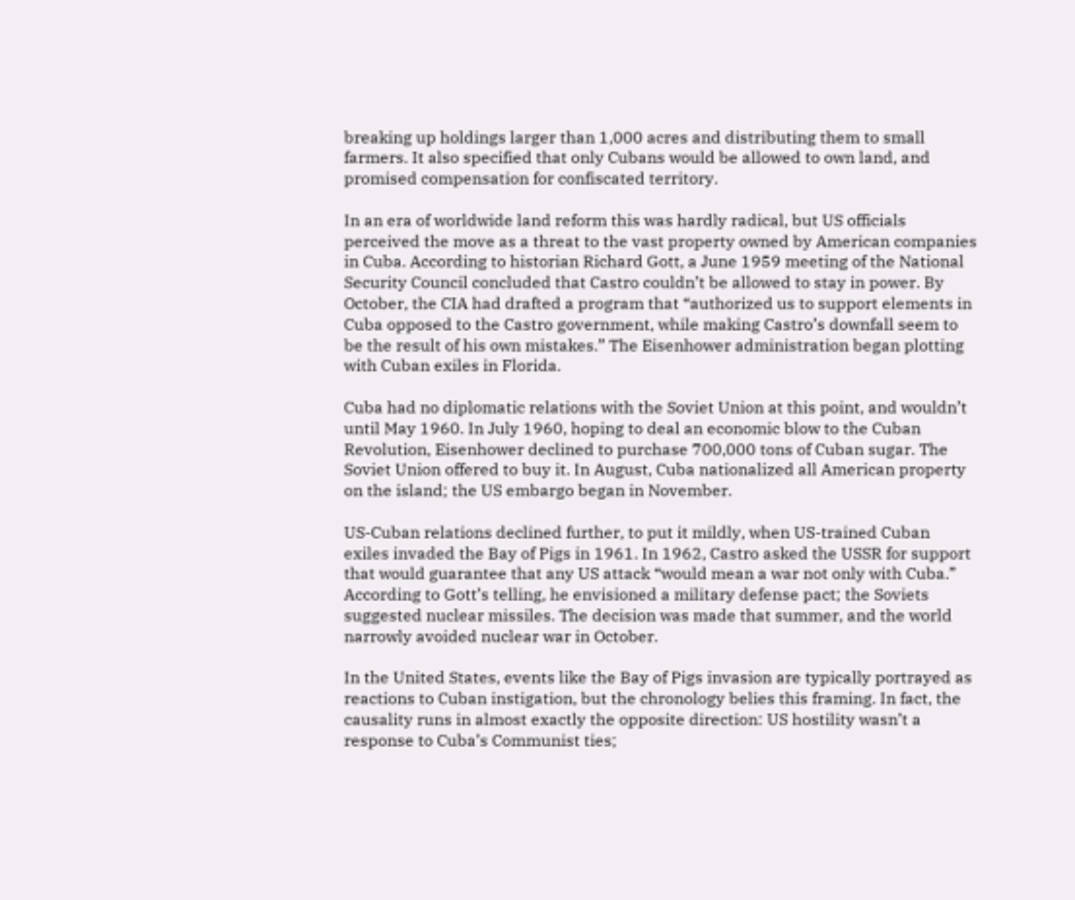breaking up holdings larger than 1,000 acres and distributing them to small farmers. It also specified that only Cubans would be allowed to own land, and promised compensation for confiscated territory.

In an era of worldwide land reform this was hardly radical, but US officials perceived the move as a threat to the vast property owned by American companies in Cuba. According to historian Richard Gott, a June 1959 meeting of the National Security Council concluded that Castro couldn’t be allowed to stay in power. By October, the CIA had drafted a program that “authorized us to support elements in Cuba opposed to the Castro government, while making Castro’s downfall seem to be the result of his own mistakes.” The Eisenhower administration began plotting with Cuban exiles in Florida.

Cuba had no diplomatic relations with the Soviet Union at this point, and wouldn’t until May 1960. In July 1960, hoping to deal an economic blow to the Cuban Revolution, Eisenhower declined to purchase 700,000 tons of Cuban sugar. The Soviet Union offered to buy it. In August, Cuba nationalized all American property on the island; the US embargo began in November.

US-Cuban relations declined further, to put it mildly, when US-trained Cuban exiles invaded the Bay of Pigs in 1961. In 1962, Castro asked the USSR for support that would guarantee that any US attack “would mean a war not only with Cuba.” According to Gott’s telling, he envisioned a military defense pact; the Soviets suggested nuclear missiles. The decision was made that summer, and the world narrowly avoided nuclear war in October.

In the United States, events like the Bay of Pigs invasion are typically portrayed as reactions to Cuban instigation, but the chronology belies this framing. In fact, the causality runs in almost exactly the opposite direction: US hostility wasn’t a response to Cuba’s Communist ties;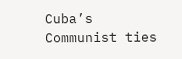Cuba’s Communist ties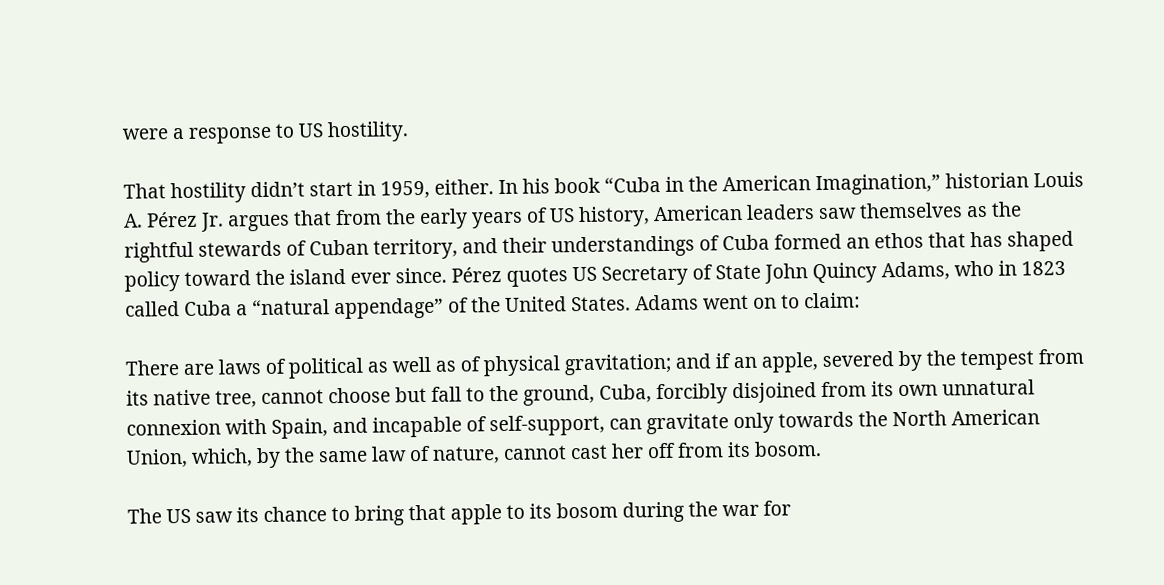were a response to US hostility.

That hostility didn’t start in 1959, either. In his book “Cuba in the American Imagination,” historian Louis A. Pérez Jr. argues that from the early years of US history, American leaders saw themselves as the rightful stewards of Cuban territory, and their understandings of Cuba formed an ethos that has shaped policy toward the island ever since. Pérez quotes US Secretary of State John Quincy Adams, who in 1823 called Cuba a “natural appendage” of the United States. Adams went on to claim:

There are laws of political as well as of physical gravitation; and if an apple, severed by the tempest from its native tree, cannot choose but fall to the ground, Cuba, forcibly disjoined from its own unnatural connexion with Spain, and incapable of self-support, can gravitate only towards the North American Union, which, by the same law of nature, cannot cast her off from its bosom.

The US saw its chance to bring that apple to its bosom during the war for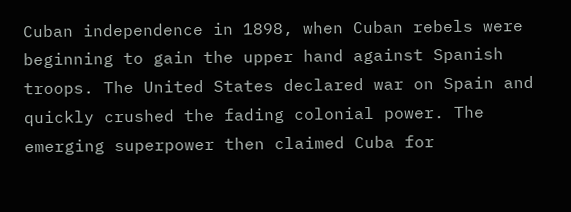Cuban independence in 1898, when Cuban rebels were beginning to gain the upper hand against Spanish troops. The United States declared war on Spain and quickly crushed the fading colonial power. The emerging superpower then claimed Cuba for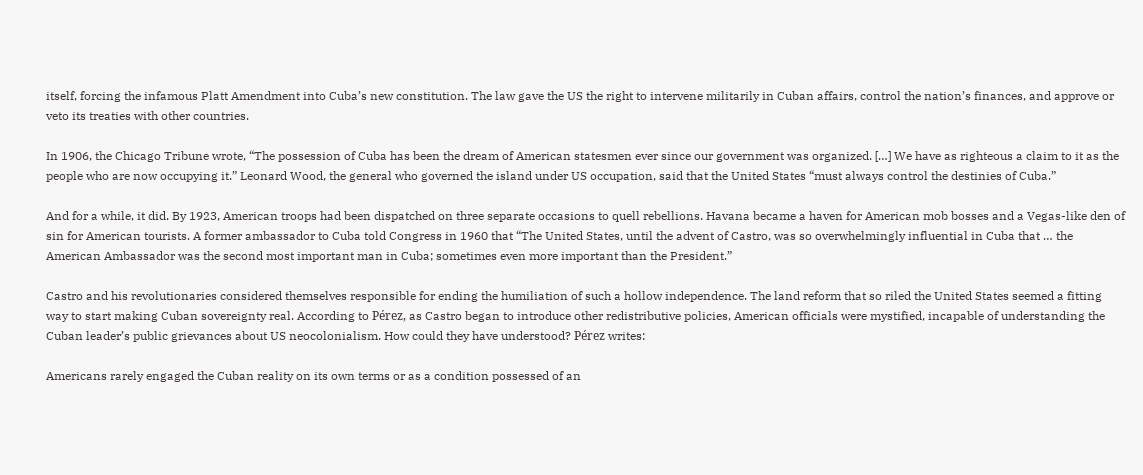itself, forcing the infamous Platt Amendment into Cuba’s new constitution. The law gave the US the right to intervene militarily in Cuban affairs, control the nation’s finances, and approve or veto its treaties with other countries.

In 1906, the Chicago Tribune wrote, “The possession of Cuba has been the dream of American statesmen ever since our government was organized. […] We have as righteous a claim to it as the people who are now occupying it.” Leonard Wood, the general who governed the island under US occupation, said that the United States “must always control the destinies of Cuba.”

And for a while, it did. By 1923, American troops had been dispatched on three separate occasions to quell rebellions. Havana became a haven for American mob bosses and a Vegas-like den of sin for American tourists. A former ambassador to Cuba told Congress in 1960 that “The United States, until the advent of Castro, was so overwhelmingly influential in Cuba that … the American Ambassador was the second most important man in Cuba; sometimes even more important than the President.”

Castro and his revolutionaries considered themselves responsible for ending the humiliation of such a hollow independence. The land reform that so riled the United States seemed a fitting way to start making Cuban sovereignty real. According to Pérez, as Castro began to introduce other redistributive policies, American officials were mystified, incapable of understanding the Cuban leader’s public grievances about US neocolonialism. How could they have understood? Pérez writes:

Americans rarely engaged the Cuban reality on its own terms or as a condition possessed of an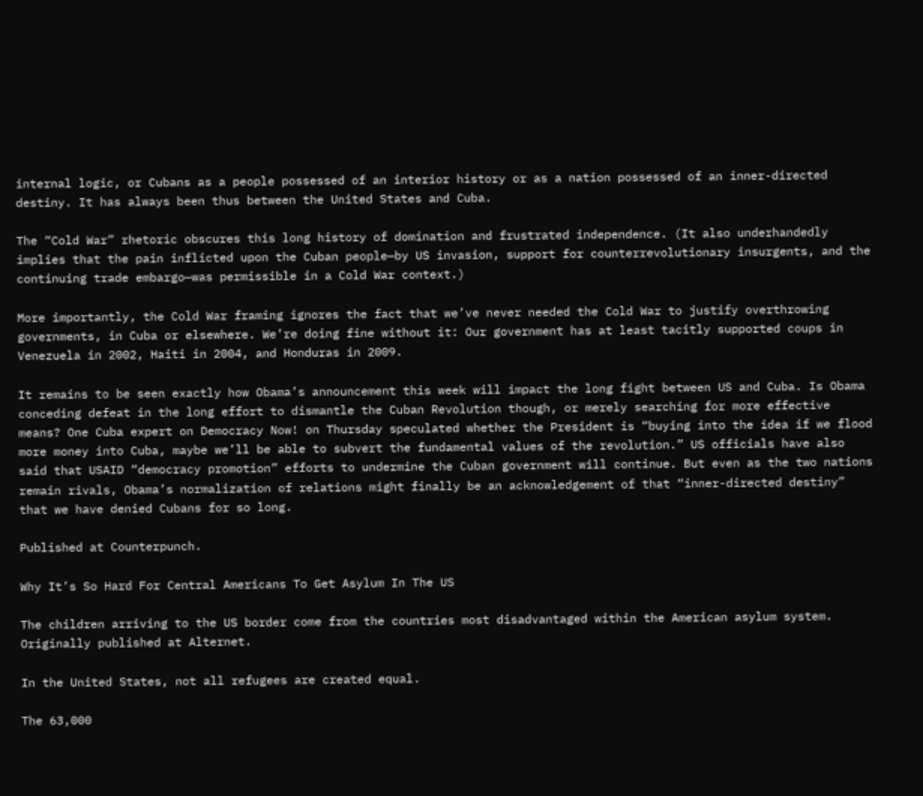internal logic, or Cubans as a people possessed of an interior history or as a nation possessed of an inner-directed destiny. It has always been thus between the United States and Cuba.

The “Cold War” rhetoric obscures this long history of domination and frustrated independence. (It also underhandedly implies that the pain inflicted upon the Cuban people—by US invasion, support for counterrevolutionary insurgents, and the continuing trade embargo—was permissible in a Cold War context.)

More importantly, the Cold War framing ignores the fact that we’ve never needed the Cold War to justify overthrowing governments, in Cuba or elsewhere. We’re doing fine without it: Our government has at least tacitly supported coups in Venezuela in 2002, Haiti in 2004, and Honduras in 2009.

It remains to be seen exactly how Obama’s announcement this week will impact the long fight between US and Cuba. Is Obama conceding defeat in the long effort to dismantle the Cuban Revolution though, or merely searching for more effective means? One Cuba expert on Democracy Now! on Thursday speculated whether the President is “buying into the idea if we flood more money into Cuba, maybe we’ll be able to subvert the fundamental values of the revolution.” US officials have also said that USAID “democracy promotion” efforts to undermine the Cuban government will continue. But even as the two nations remain rivals, Obama’s normalization of relations might finally be an acknowledgement of that “inner-directed destiny” that we have denied Cubans for so long.

Published at Counterpunch.

Why It’s So Hard For Central Americans To Get Asylum In The US

The children arriving to the US border come from the countries most disadvantaged within the American asylum system. Originally published at Alternet.

In the United States, not all refugees are created equal.

The 63,000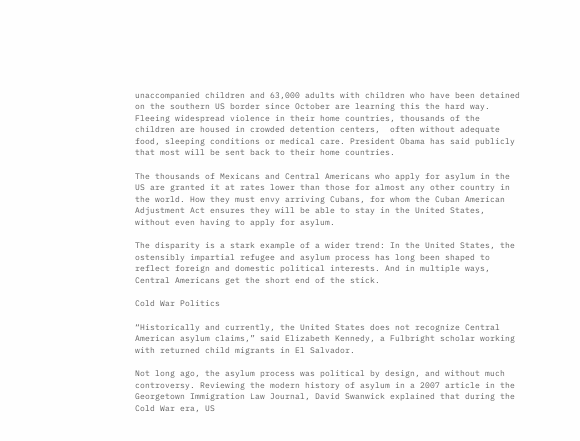unaccompanied children and 63,000 adults with children who have been detained on the southern US border since October are learning this the hard way. Fleeing widespread violence in their home countries, thousands of the children are housed in crowded detention centers,  often without adequate food, sleeping conditions or medical care. President Obama has said publicly that most will be sent back to their home countries.

The thousands of Mexicans and Central Americans who apply for asylum in the US are granted it at rates lower than those for almost any other country in the world. How they must envy arriving Cubans, for whom the Cuban American Adjustment Act ensures they will be able to stay in the United States, without even having to apply for asylum.

The disparity is a stark example of a wider trend: In the United States, the ostensibly impartial refugee and asylum process has long been shaped to reflect foreign and domestic political interests. And in multiple ways, Central Americans get the short end of the stick.

Cold War Politics

“Historically and currently, the United States does not recognize Central American asylum claims,” said Elizabeth Kennedy, a Fulbright scholar working with returned child migrants in El Salvador.

Not long ago, the asylum process was political by design, and without much controversy. Reviewing the modern history of asylum in a 2007 article in the Georgetown Immigration Law Journal, David Swanwick explained that during the Cold War era, US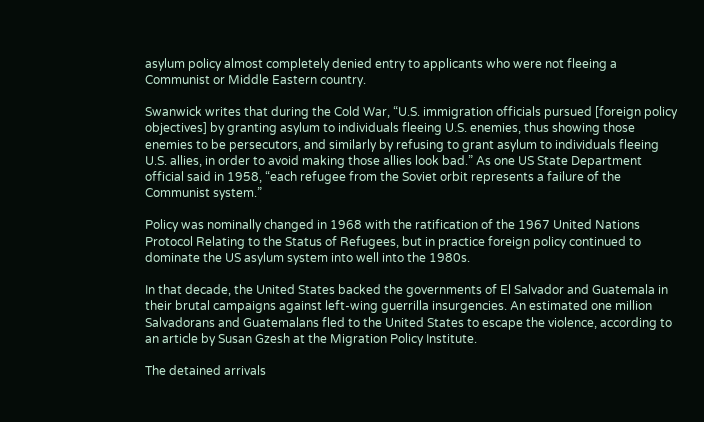asylum policy almost completely denied entry to applicants who were not fleeing a Communist or Middle Eastern country.

Swanwick writes that during the Cold War, “U.S. immigration officials pursued [foreign policy objectives] by granting asylum to individuals fleeing U.S. enemies, thus showing those enemies to be persecutors, and similarly by refusing to grant asylum to individuals fleeing U.S. allies, in order to avoid making those allies look bad.” As one US State Department official said in 1958, “each refugee from the Soviet orbit represents a failure of the Communist system.”

Policy was nominally changed in 1968 with the ratification of the 1967 United Nations Protocol Relating to the Status of Refugees, but in practice foreign policy continued to dominate the US asylum system into well into the 1980s.

In that decade, the United States backed the governments of El Salvador and Guatemala in their brutal campaigns against left-wing guerrilla insurgencies. An estimated one million Salvadorans and Guatemalans fled to the United States to escape the violence, according to an article by Susan Gzesh at the Migration Policy Institute.

The detained arrivals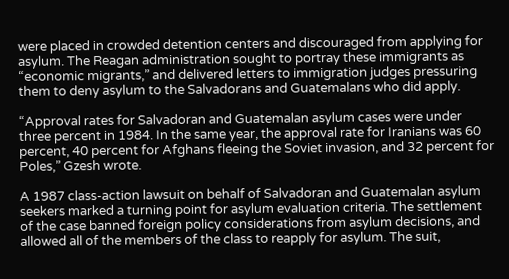were placed in crowded detention centers and discouraged from applying for asylum. The Reagan administration sought to portray these immigrants as “economic migrants,” and delivered letters to immigration judges pressuring them to deny asylum to the Salvadorans and Guatemalans who did apply.

“Approval rates for Salvadoran and Guatemalan asylum cases were under three percent in 1984. In the same year, the approval rate for Iranians was 60 percent, 40 percent for Afghans fleeing the Soviet invasion, and 32 percent for Poles,” Gzesh wrote.

A 1987 class-action lawsuit on behalf of Salvadoran and Guatemalan asylum seekers marked a turning point for asylum evaluation criteria. The settlement of the case banned foreign policy considerations from asylum decisions, and allowed all of the members of the class to reapply for asylum. The suit,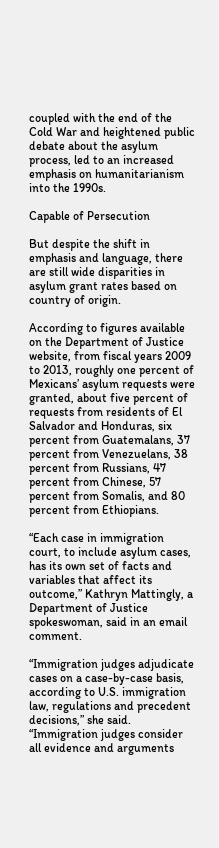coupled with the end of the Cold War and heightened public debate about the asylum process, led to an increased emphasis on humanitarianism into the 1990s.

Capable of Persecution

But despite the shift in emphasis and language, there are still wide disparities in asylum grant rates based on country of origin.

According to figures available on the Department of Justice website, from fiscal years 2009 to 2013, roughly one percent of Mexicans’ asylum requests were granted, about five percent of requests from residents of El Salvador and Honduras, six percent from Guatemalans, 37 percent from Venezuelans, 38 percent from Russians, 47 percent from Chinese, 57 percent from Somalis, and 80 percent from Ethiopians.

“Each case in immigration court, to include asylum cases, has its own set of facts and variables that affect its outcome,” Kathryn Mattingly, a Department of Justice spokeswoman, said in an email comment.

“Immigration judges adjudicate cases on a case-by-case basis, according to U.S. immigration law, regulations and precedent decisions,” she said. “Immigration judges consider all evidence and arguments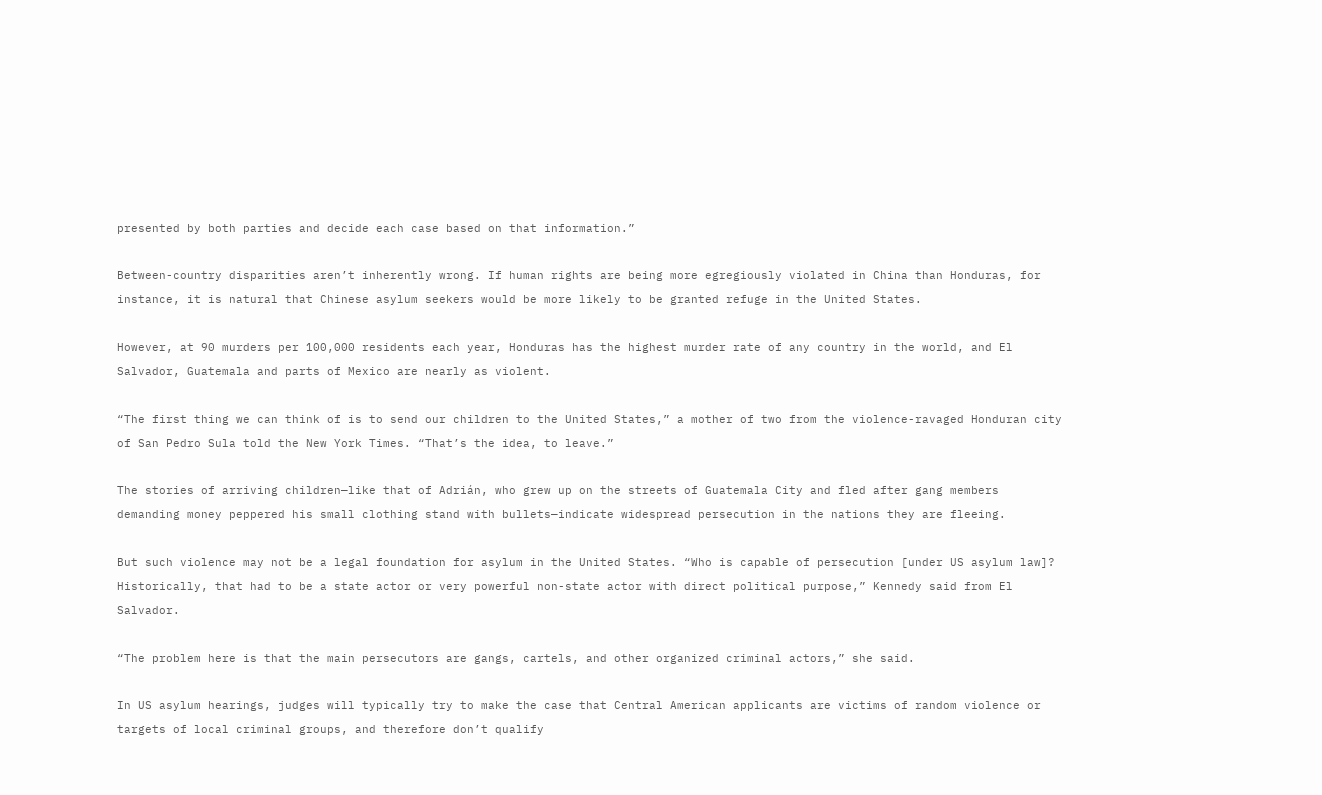presented by both parties and decide each case based on that information.”

Between-country disparities aren’t inherently wrong. If human rights are being more egregiously violated in China than Honduras, for instance, it is natural that Chinese asylum seekers would be more likely to be granted refuge in the United States.

However, at 90 murders per 100,000 residents each year, Honduras has the highest murder rate of any country in the world, and El Salvador, Guatemala and parts of Mexico are nearly as violent.

“The first thing we can think of is to send our children to the United States,” a mother of two from the violence-ravaged Honduran city of San Pedro Sula told the New York Times. “That’s the idea, to leave.”

The stories of arriving children—like that of Adrián, who grew up on the streets of Guatemala City and fled after gang members demanding money peppered his small clothing stand with bullets—indicate widespread persecution in the nations they are fleeing.

But such violence may not be a legal foundation for asylum in the United States. “Who is capable of persecution [under US asylum law]? Historically, that had to be a state actor or very powerful non-state actor with direct political purpose,” Kennedy said from El Salvador.

“The problem here is that the main persecutors are gangs, cartels, and other organized criminal actors,” she said.

In US asylum hearings, judges will typically try to make the case that Central American applicants are victims of random violence or targets of local criminal groups, and therefore don’t qualify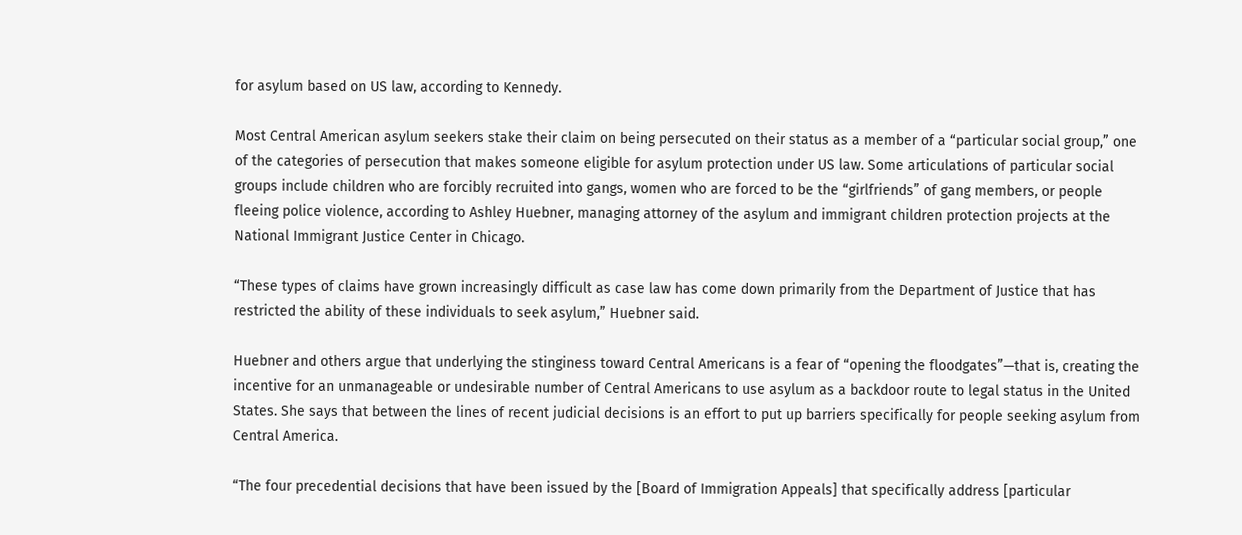for asylum based on US law, according to Kennedy.

Most Central American asylum seekers stake their claim on being persecuted on their status as a member of a “particular social group,” one of the categories of persecution that makes someone eligible for asylum protection under US law. Some articulations of particular social groups include children who are forcibly recruited into gangs, women who are forced to be the “girlfriends” of gang members, or people fleeing police violence, according to Ashley Huebner, managing attorney of the asylum and immigrant children protection projects at the National Immigrant Justice Center in Chicago.

“These types of claims have grown increasingly difficult as case law has come down primarily from the Department of Justice that has restricted the ability of these individuals to seek asylum,” Huebner said.

Huebner and others argue that underlying the stinginess toward Central Americans is a fear of “opening the floodgates”—that is, creating the incentive for an unmanageable or undesirable number of Central Americans to use asylum as a backdoor route to legal status in the United States. She says that between the lines of recent judicial decisions is an effort to put up barriers specifically for people seeking asylum from Central America.

“The four precedential decisions that have been issued by the [Board of Immigration Appeals] that specifically address [particular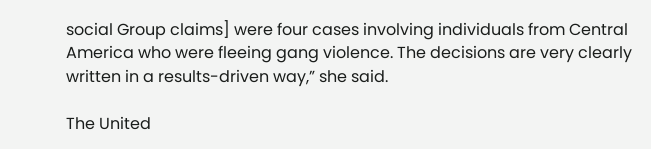social Group claims] were four cases involving individuals from Central America who were fleeing gang violence. The decisions are very clearly written in a results-driven way,” she said.

The United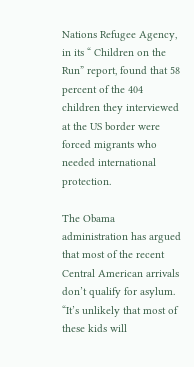Nations Refugee Agency, in its “ Children on the Run” report, found that 58 percent of the 404 children they interviewed at the US border were forced migrants who needed international protection.

The Obama administration has argued that most of the recent Central American arrivals don’t qualify for asylum. “It’s unlikely that most of these kids will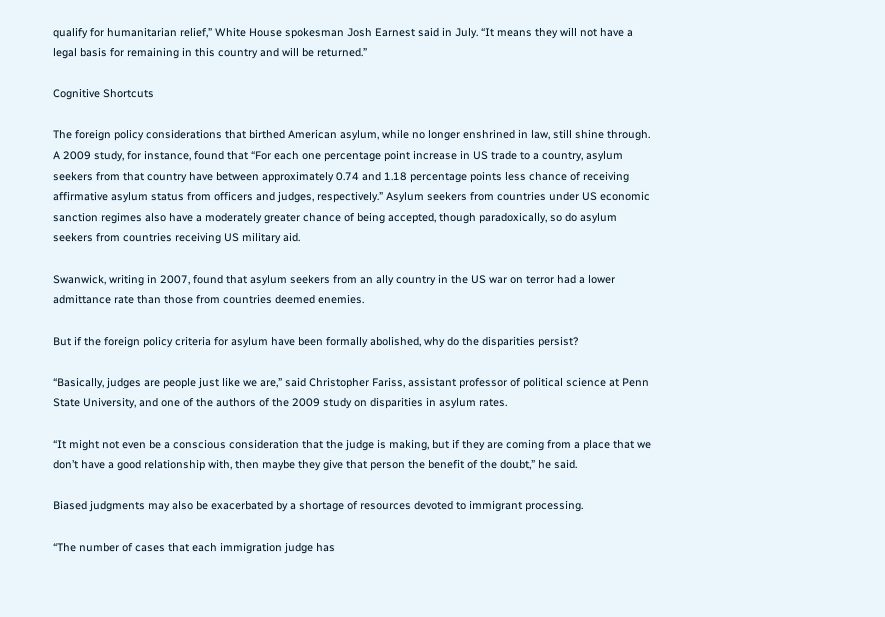qualify for humanitarian relief,” White House spokesman Josh Earnest said in July. “It means they will not have a legal basis for remaining in this country and will be returned.”

Cognitive Shortcuts

The foreign policy considerations that birthed American asylum, while no longer enshrined in law, still shine through. A 2009 study, for instance, found that “For each one percentage point increase in US trade to a country, asylum seekers from that country have between approximately 0.74 and 1.18 percentage points less chance of receiving affirmative asylum status from officers and judges, respectively.” Asylum seekers from countries under US economic sanction regimes also have a moderately greater chance of being accepted, though paradoxically, so do asylum seekers from countries receiving US military aid.

Swanwick, writing in 2007, found that asylum seekers from an ally country in the US war on terror had a lower admittance rate than those from countries deemed enemies.

But if the foreign policy criteria for asylum have been formally abolished, why do the disparities persist?

“Basically, judges are people just like we are,” said Christopher Fariss, assistant professor of political science at Penn State University, and one of the authors of the 2009 study on disparities in asylum rates.

“It might not even be a conscious consideration that the judge is making, but if they are coming from a place that we don’t have a good relationship with, then maybe they give that person the benefit of the doubt,” he said.

Biased judgments may also be exacerbated by a shortage of resources devoted to immigrant processing.

“The number of cases that each immigration judge has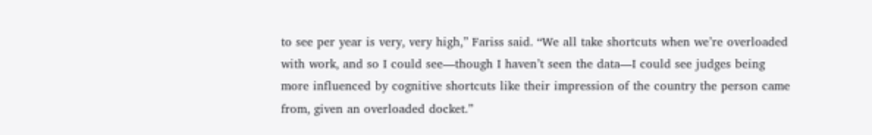to see per year is very, very high,” Fariss said. “We all take shortcuts when we’re overloaded with work, and so I could see—though I haven’t seen the data—I could see judges being more influenced by cognitive shortcuts like their impression of the country the person came from, given an overloaded docket.”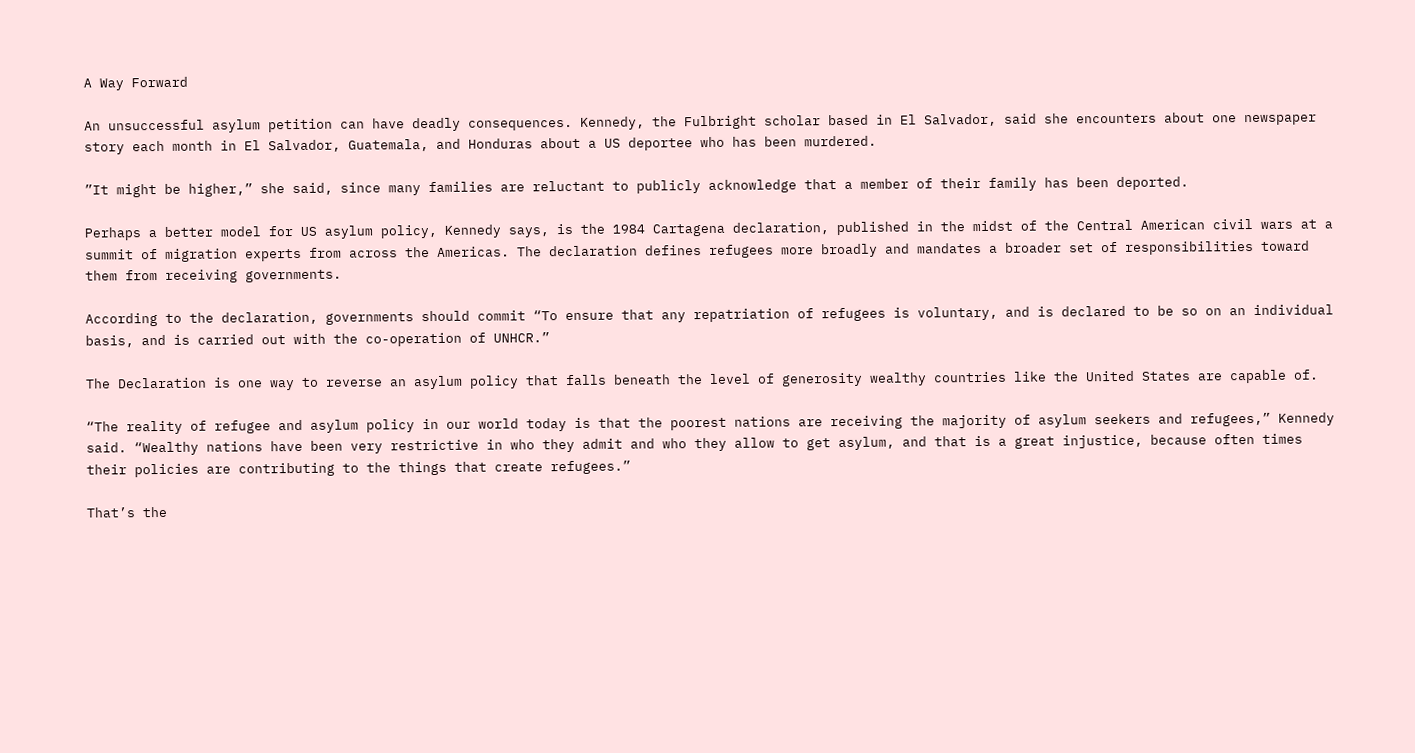A Way Forward

An unsuccessful asylum petition can have deadly consequences. Kennedy, the Fulbright scholar based in El Salvador, said she encounters about one newspaper story each month in El Salvador, Guatemala, and Honduras about a US deportee who has been murdered.

”It might be higher,” she said, since many families are reluctant to publicly acknowledge that a member of their family has been deported.

Perhaps a better model for US asylum policy, Kennedy says, is the 1984 Cartagena declaration, published in the midst of the Central American civil wars at a summit of migration experts from across the Americas. The declaration defines refugees more broadly and mandates a broader set of responsibilities toward them from receiving governments.

According to the declaration, governments should commit “To ensure that any repatriation of refugees is voluntary, and is declared to be so on an individual basis, and is carried out with the co-operation of UNHCR.”

The Declaration is one way to reverse an asylum policy that falls beneath the level of generosity wealthy countries like the United States are capable of.

“The reality of refugee and asylum policy in our world today is that the poorest nations are receiving the majority of asylum seekers and refugees,” Kennedy said. “Wealthy nations have been very restrictive in who they admit and who they allow to get asylum, and that is a great injustice, because often times their policies are contributing to the things that create refugees.”

That’s the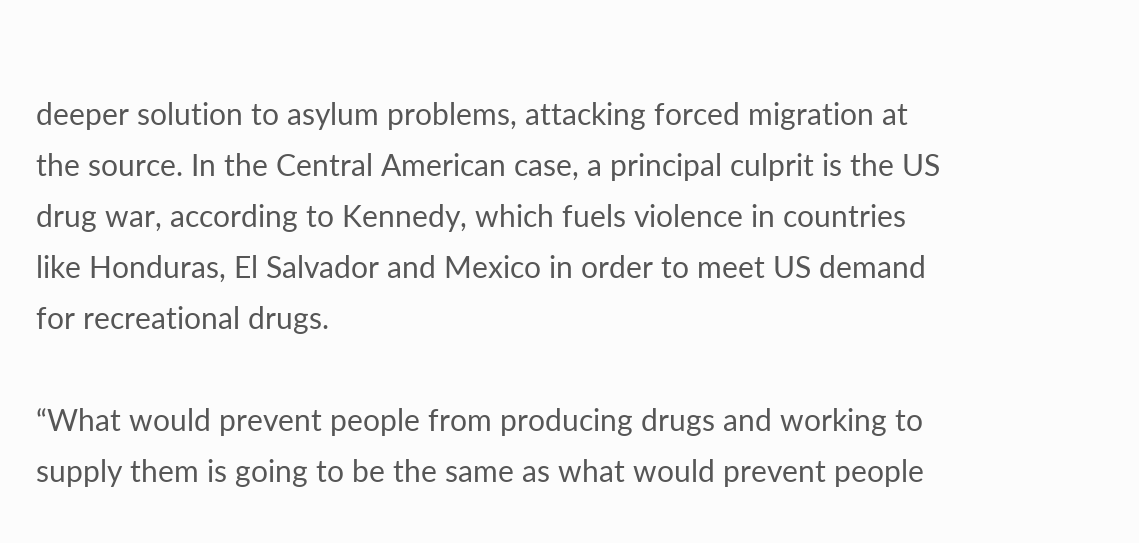deeper solution to asylum problems, attacking forced migration at the source. In the Central American case, a principal culprit is the US drug war, according to Kennedy, which fuels violence in countries like Honduras, El Salvador and Mexico in order to meet US demand for recreational drugs.

“What would prevent people from producing drugs and working to supply them is going to be the same as what would prevent people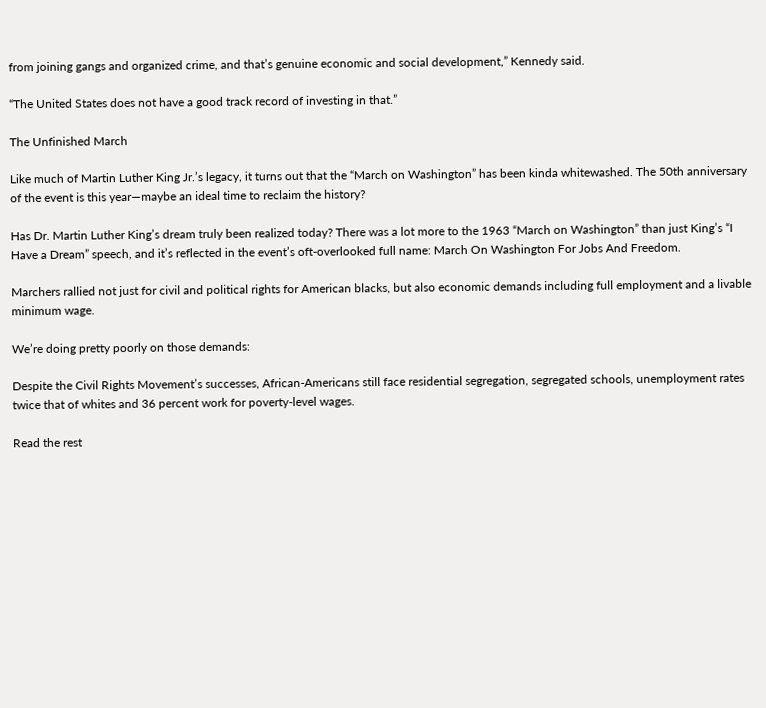from joining gangs and organized crime, and that’s genuine economic and social development,” Kennedy said.

“The United States does not have a good track record of investing in that.”

The Unfinished March

Like much of Martin Luther King Jr.’s legacy, it turns out that the “March on Washington” has been kinda whitewashed. The 50th anniversary of the event is this year—maybe an ideal time to reclaim the history?

Has Dr. Martin Luther King’s dream truly been realized today? There was a lot more to the 1963 “March on Washington” than just King’s “I Have a Dream” speech, and it’s reflected in the event’s oft-overlooked full name: March On Washington For Jobs And Freedom.

Marchers rallied not just for civil and political rights for American blacks, but also economic demands including full employment and a livable minimum wage.

We’re doing pretty poorly on those demands:

Despite the Civil Rights Movement’s successes, African-Americans still face residential segregation, segregated schools, unemployment rates twice that of whites and 36 percent work for poverty-level wages.

Read the rest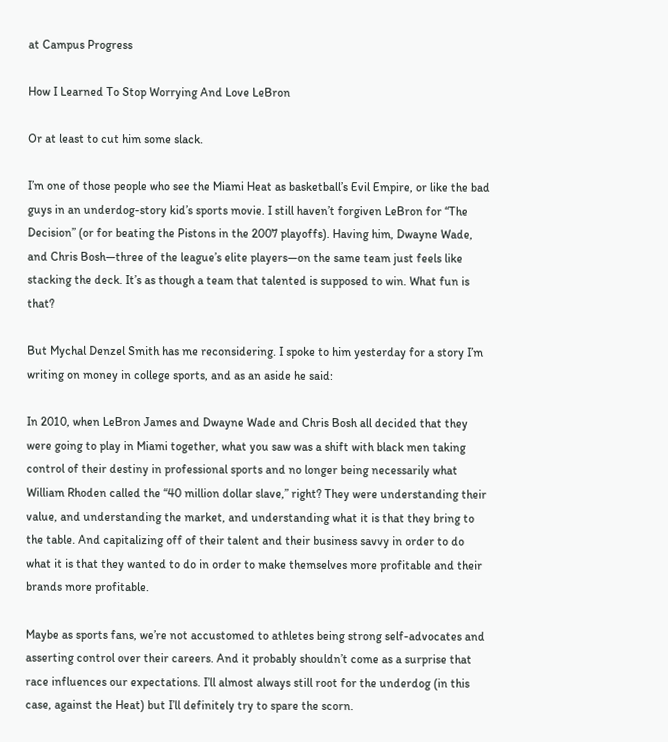at Campus Progress

How I Learned To Stop Worrying And Love LeBron

Or at least to cut him some slack.

I’m one of those people who see the Miami Heat as basketball’s Evil Empire, or like the bad guys in an underdog-story kid’s sports movie. I still haven’t forgiven LeBron for “The Decision” (or for beating the Pistons in the 2007 playoffs). Having him, Dwayne Wade, and Chris Bosh—three of the league’s elite players—on the same team just feels like stacking the deck. It’s as though a team that talented is supposed to win. What fun is that?

But Mychal Denzel Smith has me reconsidering. I spoke to him yesterday for a story I’m writing on money in college sports, and as an aside he said:

In 2010, when LeBron James and Dwayne Wade and Chris Bosh all decided that they were going to play in Miami together, what you saw was a shift with black men taking control of their destiny in professional sports and no longer being necessarily what William Rhoden called the “40 million dollar slave,” right? They were understanding their value, and understanding the market, and understanding what it is that they bring to the table. And capitalizing off of their talent and their business savvy in order to do what it is that they wanted to do in order to make themselves more profitable and their brands more profitable.

Maybe as sports fans, we’re not accustomed to athletes being strong self-advocates and asserting control over their careers. And it probably shouldn’t come as a surprise that race influences our expectations. I’ll almost always still root for the underdog (in this case, against the Heat) but I’ll definitely try to spare the scorn.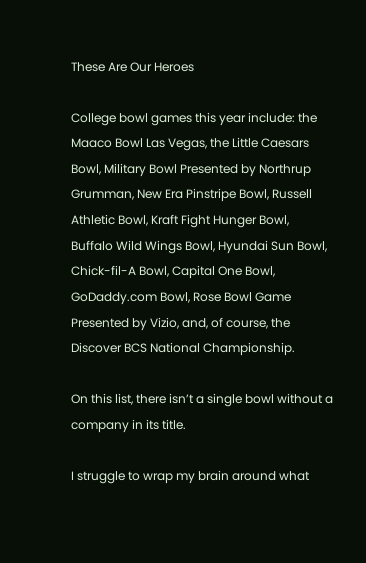These Are Our Heroes

College bowl games this year include: the Maaco Bowl Las Vegas, the Little Caesars Bowl, Military Bowl Presented by Northrup Grumman, New Era Pinstripe Bowl, Russell Athletic Bowl, Kraft Fight Hunger Bowl, Buffalo Wild Wings Bowl, Hyundai Sun Bowl, Chick-fil-A Bowl, Capital One Bowl, GoDaddy.com Bowl, Rose Bowl Game Presented by Vizio, and, of course, the Discover BCS National Championship.

On this list, there isn’t a single bowl without a company in its title.

I struggle to wrap my brain around what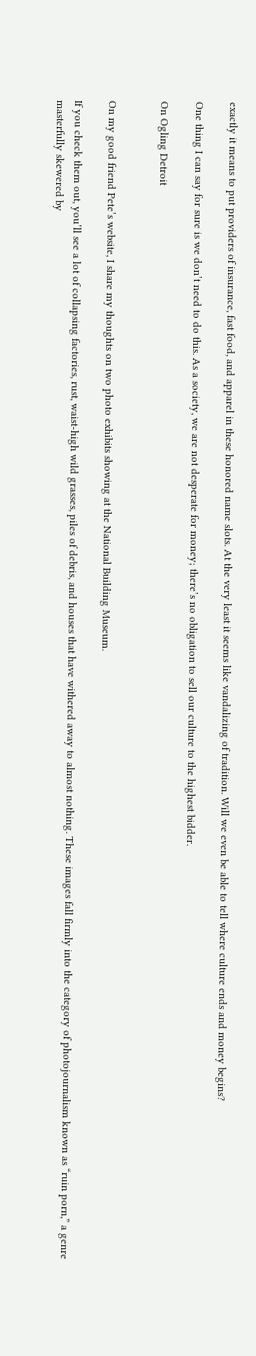exactly it means to put providers of insurance, fast food, and apparel in these honored name slots. At the very least it seems like vandalizing of tradition. Will we even be able to tell where culture ends and money begins?

One thing I can say for sure is we don’t need to do this. As a society, we are not desperate for money; there’s no obligation to sell our culture to the highest bidder.

On Ogling Detroit


On my good friend Pete’s website, I share my thoughts on two photo exhibits showing at the National Building Museum.

If you check them out, you’ll see a lot of collapsing factories, rust, waist-high wild grasses, piles of debris, and houses that have withered away to almost nothing. These images fall firmly into the category of photojournalism known as “ruin porn,” a genre masterfully skewered by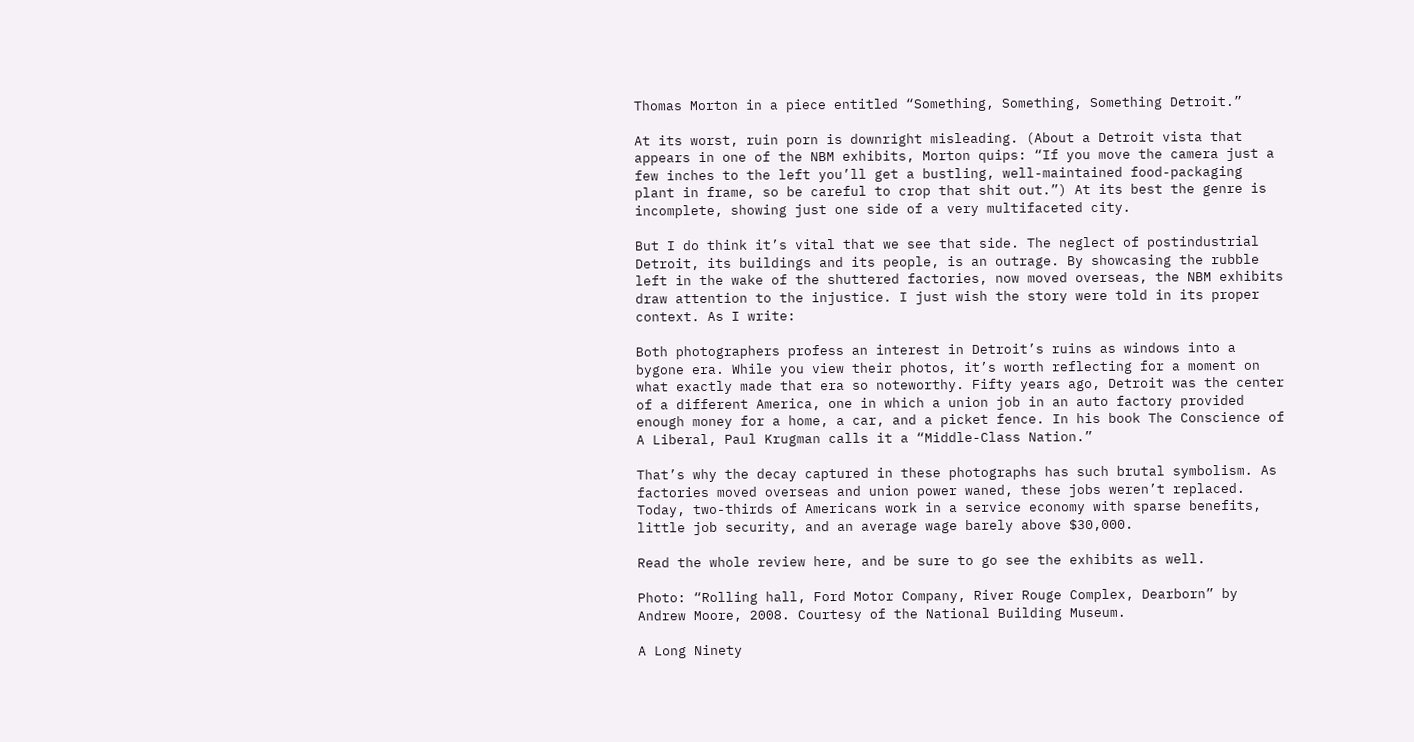Thomas Morton in a piece entitled “Something, Something, Something Detroit.”

At its worst, ruin porn is downright misleading. (About a Detroit vista that appears in one of the NBM exhibits, Morton quips: “If you move the camera just a few inches to the left you’ll get a bustling, well-maintained food-packaging plant in frame, so be careful to crop that shit out.”) At its best the genre is incomplete, showing just one side of a very multifaceted city.

But I do think it’s vital that we see that side. The neglect of postindustrial Detroit, its buildings and its people, is an outrage. By showcasing the rubble left in the wake of the shuttered factories, now moved overseas, the NBM exhibits draw attention to the injustice. I just wish the story were told in its proper context. As I write:

Both photographers profess an interest in Detroit’s ruins as windows into a bygone era. While you view their photos, it’s worth reflecting for a moment on what exactly made that era so noteworthy. Fifty years ago, Detroit was the center of a different America, one in which a union job in an auto factory provided enough money for a home, a car, and a picket fence. In his book The Conscience of A Liberal, Paul Krugman calls it a “Middle-Class Nation.”

That’s why the decay captured in these photographs has such brutal symbolism. As factories moved overseas and union power waned, these jobs weren’t replaced. Today, two-thirds of Americans work in a service economy with sparse benefits, little job security, and an average wage barely above $30,000.

Read the whole review here, and be sure to go see the exhibits as well.

Photo: “Rolling hall, Ford Motor Company, River Rouge Complex, Dearborn” by Andrew Moore, 2008. Courtesy of the National Building Museum.

A Long Ninety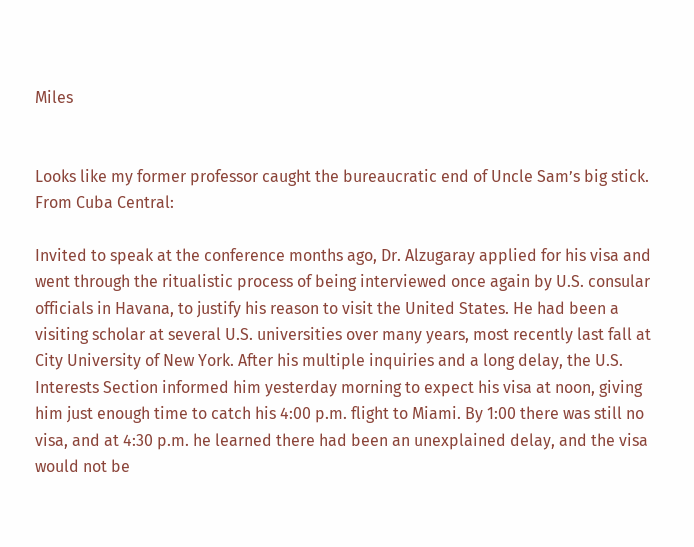Miles


Looks like my former professor caught the bureaucratic end of Uncle Sam’s big stick. From Cuba Central:

Invited to speak at the conference months ago, Dr. Alzugaray applied for his visa and went through the ritualistic process of being interviewed once again by U.S. consular officials in Havana, to justify his reason to visit the United States. He had been a visiting scholar at several U.S. universities over many years, most recently last fall at City University of New York. After his multiple inquiries and a long delay, the U.S. Interests Section informed him yesterday morning to expect his visa at noon, giving him just enough time to catch his 4:00 p.m. flight to Miami. By 1:00 there was still no visa, and at 4:30 p.m. he learned there had been an unexplained delay, and the visa would not be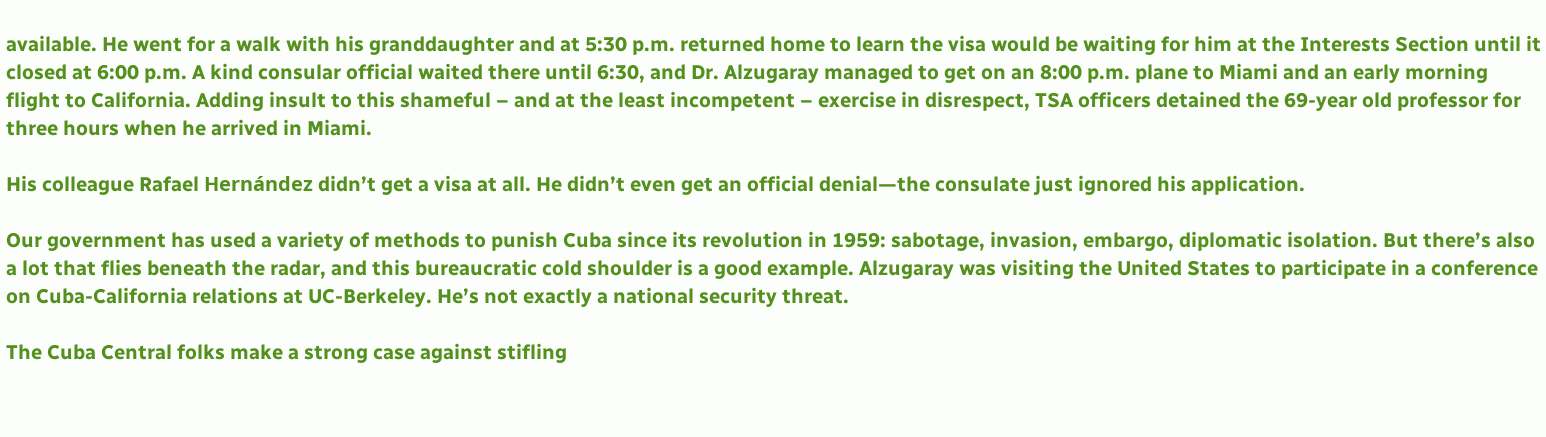available. He went for a walk with his granddaughter and at 5:30 p.m. returned home to learn the visa would be waiting for him at the Interests Section until it closed at 6:00 p.m. A kind consular official waited there until 6:30, and Dr. Alzugaray managed to get on an 8:00 p.m. plane to Miami and an early morning flight to California. Adding insult to this shameful – and at the least incompetent – exercise in disrespect, TSA officers detained the 69-year old professor for three hours when he arrived in Miami.

His colleague Rafael Hernández didn’t get a visa at all. He didn’t even get an official denial—the consulate just ignored his application.

Our government has used a variety of methods to punish Cuba since its revolution in 1959: sabotage, invasion, embargo, diplomatic isolation. But there’s also a lot that flies beneath the radar, and this bureaucratic cold shoulder is a good example. Alzugaray was visiting the United States to participate in a conference on Cuba-California relations at UC-Berkeley. He’s not exactly a national security threat.

The Cuba Central folks make a strong case against stifling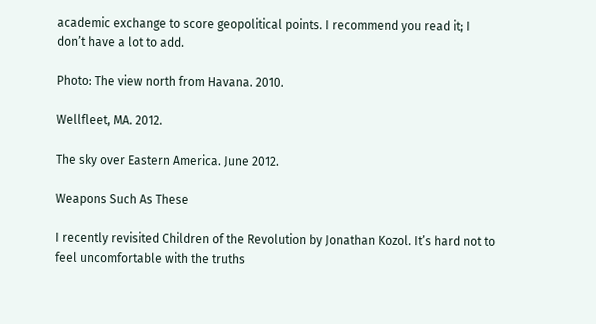academic exchange to score geopolitical points. I recommend you read it; I don’t have a lot to add.

Photo: The view north from Havana. 2010.

Wellfleet, MA. 2012.

The sky over Eastern America. June 2012.

Weapons Such As These

I recently revisited Children of the Revolution by Jonathan Kozol. It’s hard not to feel uncomfortable with the truths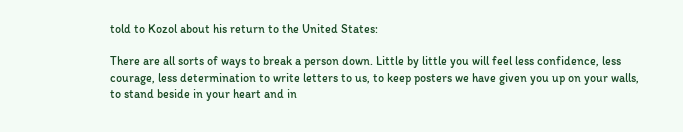told to Kozol about his return to the United States:

There are all sorts of ways to break a person down. Little by little you will feel less confidence, less courage, less determination to write letters to us, to keep posters we have given you up on your walls, to stand beside in your heart and in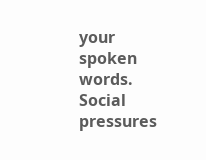your spoken words. Social pressures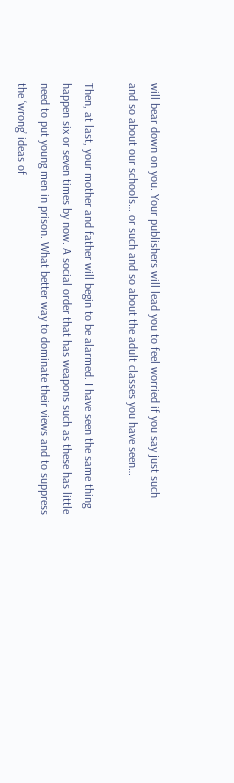will bear down on you. Your publishers will lead you to feel worried if you say just such and so about our schools… or such and so about the adult classes you have seen…

Then, at last, your mother and father will begin to be alarmed. I have seen the same thing happen six or seven times by now. A social order that has weapons such as these has little need to put young men in prison. What better way to dominate their views and to suppress the ‘wrong’ ideas of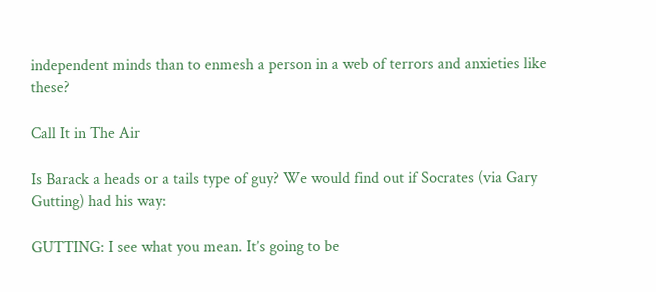independent minds than to enmesh a person in a web of terrors and anxieties like these?

Call It in The Air

Is Barack a heads or a tails type of guy? We would find out if Socrates (via Gary Gutting) had his way:

GUTTING: I see what you mean. It’s going to be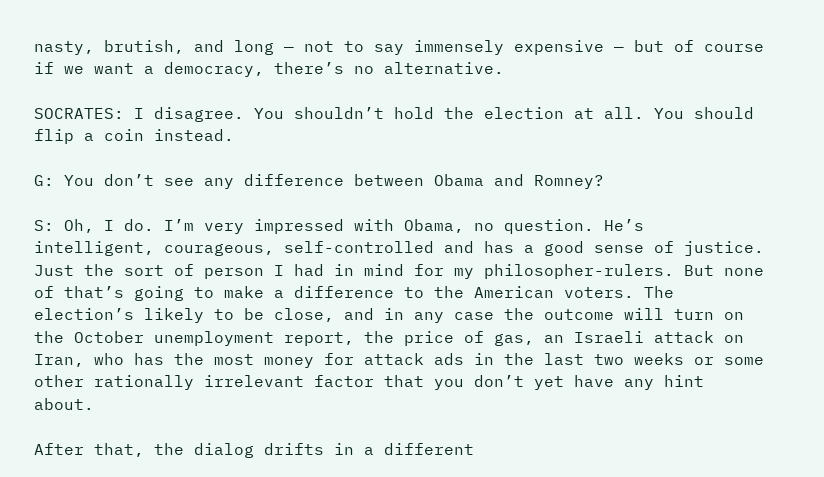nasty, brutish, and long — not to say immensely expensive — but of course if we want a democracy, there’s no alternative.

SOCRATES: I disagree. You shouldn’t hold the election at all. You should flip a coin instead.

G: You don’t see any difference between Obama and Romney?

S: Oh, I do. I’m very impressed with Obama, no question. He’s intelligent, courageous, self-controlled and has a good sense of justice. Just the sort of person I had in mind for my philosopher-rulers. But none of that’s going to make a difference to the American voters. The election’s likely to be close, and in any case the outcome will turn on the October unemployment report, the price of gas, an Israeli attack on Iran, who has the most money for attack ads in the last two weeks or some other rationally irrelevant factor that you don’t yet have any hint about.

After that, the dialog drifts in a different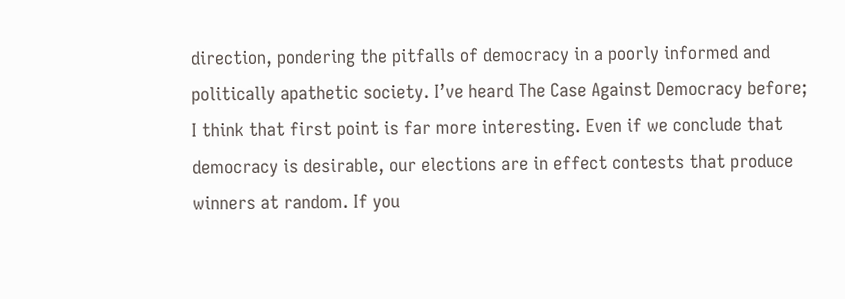direction, pondering the pitfalls of democracy in a poorly informed and politically apathetic society. I’ve heard The Case Against Democracy before; I think that first point is far more interesting. Even if we conclude that democracy is desirable, our elections are in effect contests that produce winners at random. If you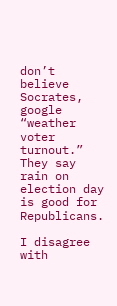don’t believe Socrates, google “weather voter turnout.” They say rain on election day is good for Republicans.

I disagree with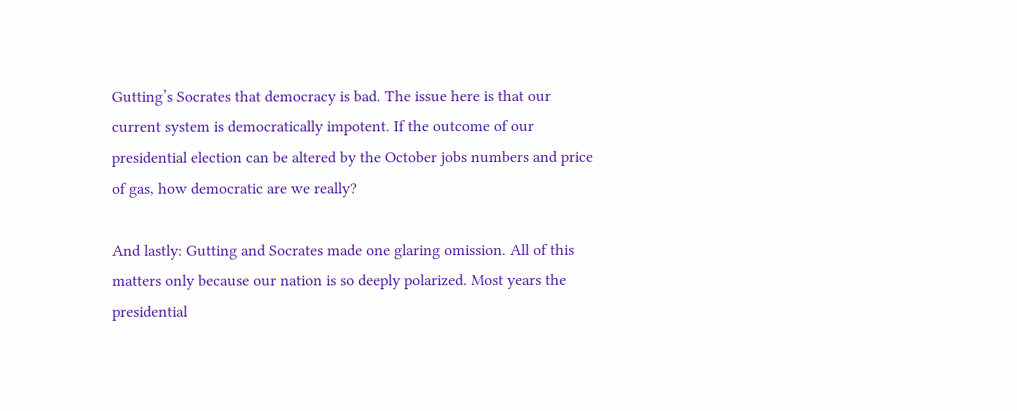Gutting’s Socrates that democracy is bad. The issue here is that our current system is democratically impotent. If the outcome of our presidential election can be altered by the October jobs numbers and price of gas, how democratic are we really?

And lastly: Gutting and Socrates made one glaring omission. All of this matters only because our nation is so deeply polarized. Most years the presidential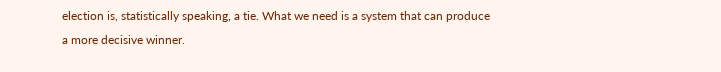election is, statistically speaking, a tie. What we need is a system that can produce a more decisive winner.